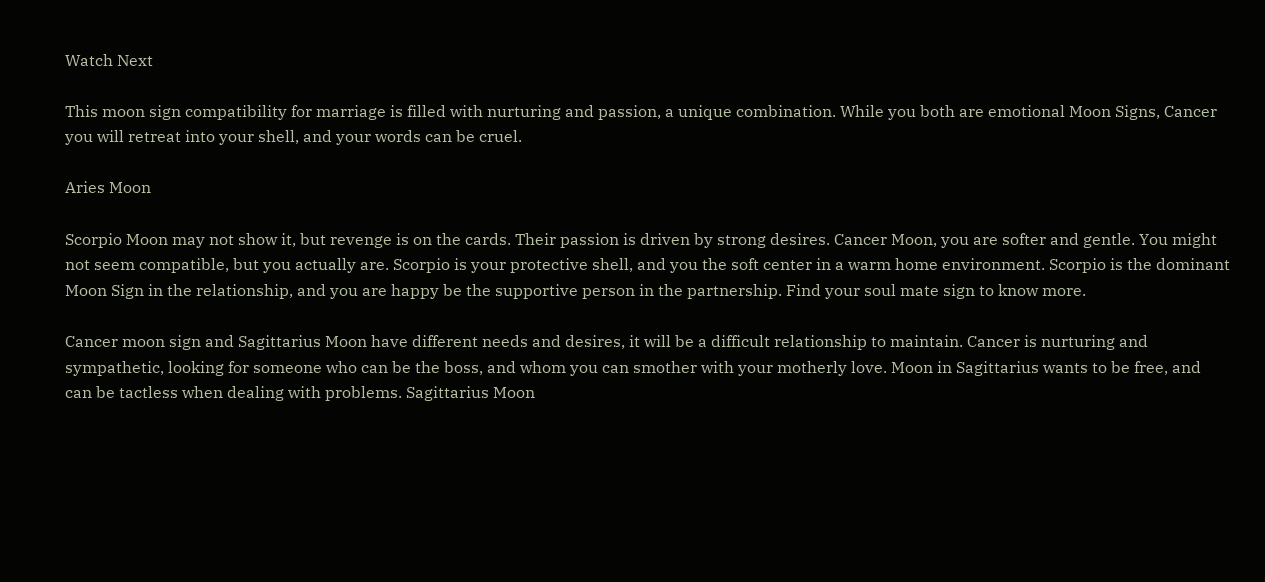Watch Next

This moon sign compatibility for marriage is filled with nurturing and passion, a unique combination. While you both are emotional Moon Signs, Cancer you will retreat into your shell, and your words can be cruel.

Aries Moon

Scorpio Moon may not show it, but revenge is on the cards. Their passion is driven by strong desires. Cancer Moon, you are softer and gentle. You might not seem compatible, but you actually are. Scorpio is your protective shell, and you the soft center in a warm home environment. Scorpio is the dominant Moon Sign in the relationship, and you are happy be the supportive person in the partnership. Find your soul mate sign to know more.

Cancer moon sign and Sagittarius Moon have different needs and desires, it will be a difficult relationship to maintain. Cancer is nurturing and sympathetic, looking for someone who can be the boss, and whom you can smother with your motherly love. Moon in Sagittarius wants to be free, and can be tactless when dealing with problems. Sagittarius Moon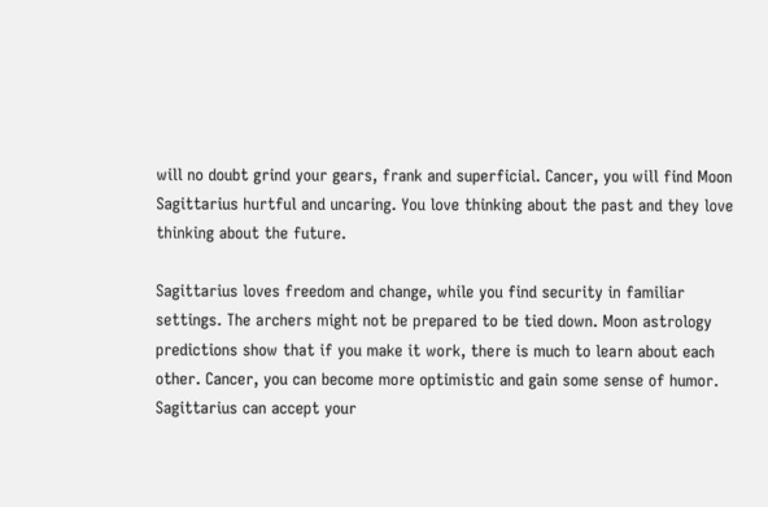will no doubt grind your gears, frank and superficial. Cancer, you will find Moon Sagittarius hurtful and uncaring. You love thinking about the past and they love thinking about the future.

Sagittarius loves freedom and change, while you find security in familiar settings. The archers might not be prepared to be tied down. Moon astrology predictions show that if you make it work, there is much to learn about each other. Cancer, you can become more optimistic and gain some sense of humor. Sagittarius can accept your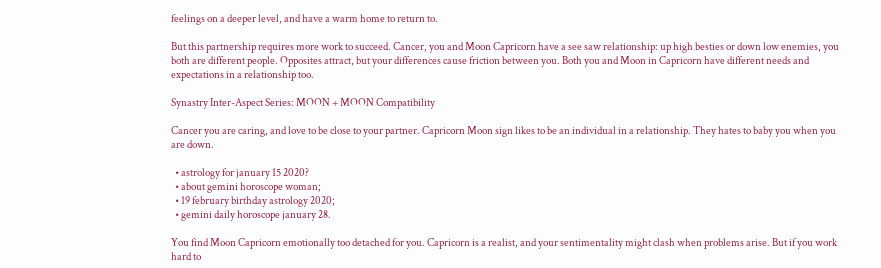feelings on a deeper level, and have a warm home to return to.

But this partnership requires more work to succeed. Cancer, you and Moon Capricorn have a see saw relationship: up high besties or down low enemies, you both are different people. Opposites attract, but your differences cause friction between you. Both you and Moon in Capricorn have different needs and expectations in a relationship too.

Synastry Inter-Aspect Series: MOON + MOON Compatibility

Cancer you are caring, and love to be close to your partner. Capricorn Moon sign likes to be an individual in a relationship. They hates to baby you when you are down.

  • astrology for january 15 2020?
  • about gemini horoscope woman;
  • 19 february birthday astrology 2020;
  • gemini daily horoscope january 28.

You find Moon Capricorn emotionally too detached for you. Capricorn is a realist, and your sentimentality might clash when problems arise. But if you work hard to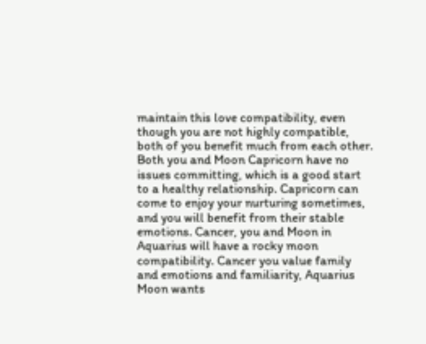maintain this love compatibility, even though you are not highly compatible, both of you benefit much from each other. Both you and Moon Capricorn have no issues committing, which is a good start to a healthy relationship. Capricorn can come to enjoy your nurturing sometimes, and you will benefit from their stable emotions. Cancer, you and Moon in Aquarius will have a rocky moon compatibility. Cancer you value family and emotions and familiarity, Aquarius Moon wants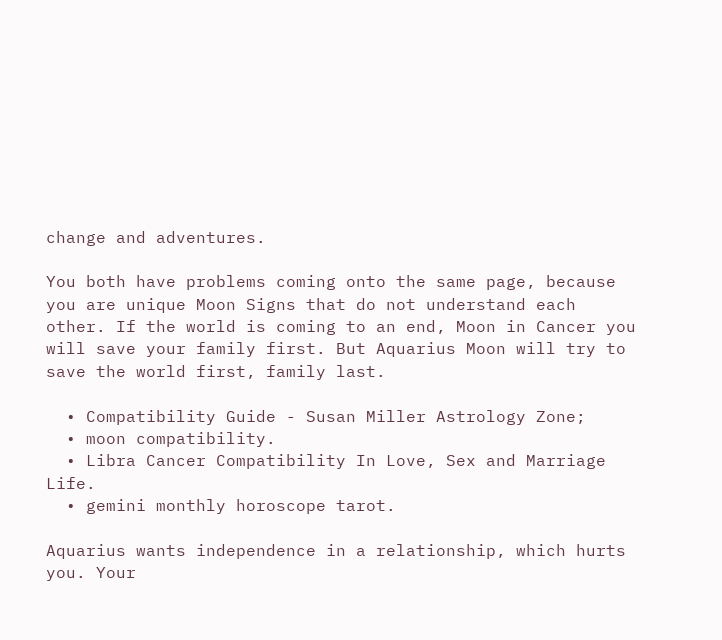change and adventures.

You both have problems coming onto the same page, because you are unique Moon Signs that do not understand each other. If the world is coming to an end, Moon in Cancer you will save your family first. But Aquarius Moon will try to save the world first, family last.

  • Compatibility Guide - Susan Miller Astrology Zone;
  • moon compatibility.
  • Libra Cancer Compatibility In Love, Sex and Marriage Life.
  • gemini monthly horoscope tarot.

Aquarius wants independence in a relationship, which hurts you. Your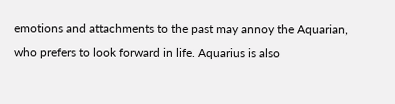emotions and attachments to the past may annoy the Aquarian, who prefers to look forward in life. Aquarius is also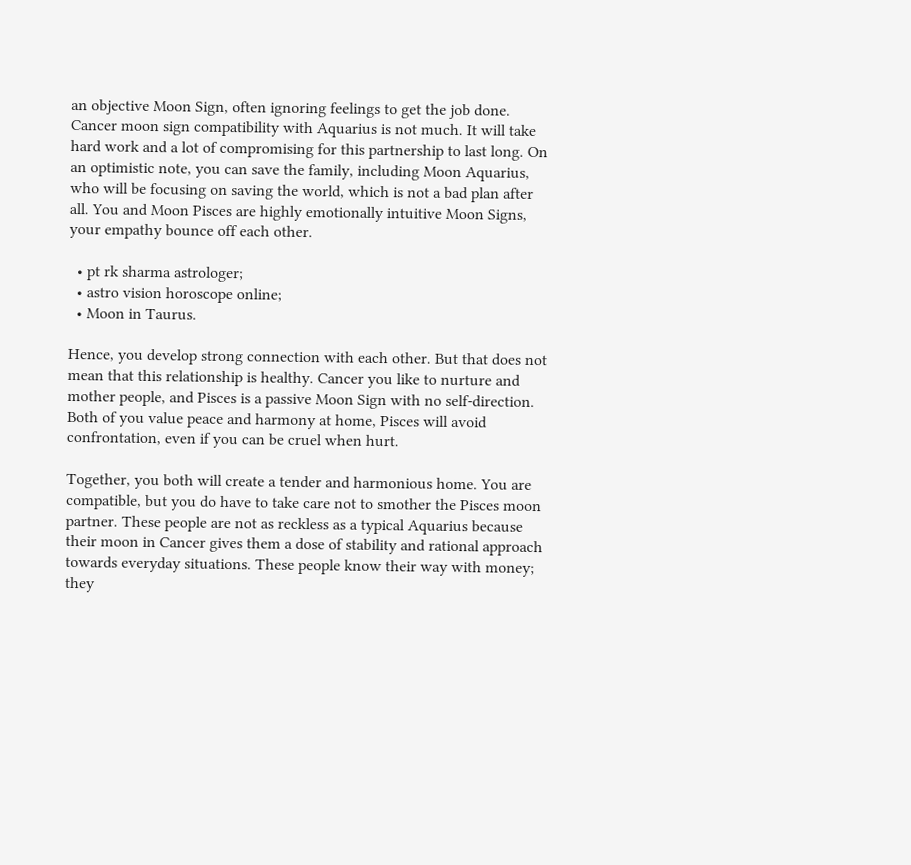an objective Moon Sign, often ignoring feelings to get the job done. Cancer moon sign compatibility with Aquarius is not much. It will take hard work and a lot of compromising for this partnership to last long. On an optimistic note, you can save the family, including Moon Aquarius, who will be focusing on saving the world, which is not a bad plan after all. You and Moon Pisces are highly emotionally intuitive Moon Signs, your empathy bounce off each other.

  • pt rk sharma astrologer;
  • astro vision horoscope online;
  • Moon in Taurus.

Hence, you develop strong connection with each other. But that does not mean that this relationship is healthy. Cancer you like to nurture and mother people, and Pisces is a passive Moon Sign with no self-direction. Both of you value peace and harmony at home, Pisces will avoid confrontation, even if you can be cruel when hurt.

Together, you both will create a tender and harmonious home. You are compatible, but you do have to take care not to smother the Pisces moon partner. These people are not as reckless as a typical Aquarius because their moon in Cancer gives them a dose of stability and rational approach towards everyday situations. These people know their way with money; they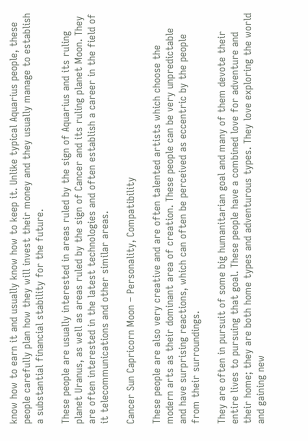know how to earn it and usually know how to keep it. Unlike typical Aquarius people, these people carefully plan how they will invest their money and they usually manage to establish a substantial financial stability for the future.

These people are usually interested in areas ruled by the sign of Aquarius and its ruling planet Uranus, as well as areas ruled by the sign of Cancer and its ruling planet Moon. They are often interested in the latest technologies and often establish a career in the field of it telecommunications and other similar areas.

Cancer Sun Capricorn Moon – Personality, Compatibility

These people are also very creative and are often talented artists which choose the modern arts as their dominant area of creation. These people can be very unpredictable and have surprising reactions, which can often be perceived as eccentric by the people from their surroundings.

They are often in pursuit of some big humanitarian goal and many of them devote their entire lives to pursuing that goal. These people have a combined love for adventure and their home; they are both home types and adventurous types. They love exploring the world and gaining new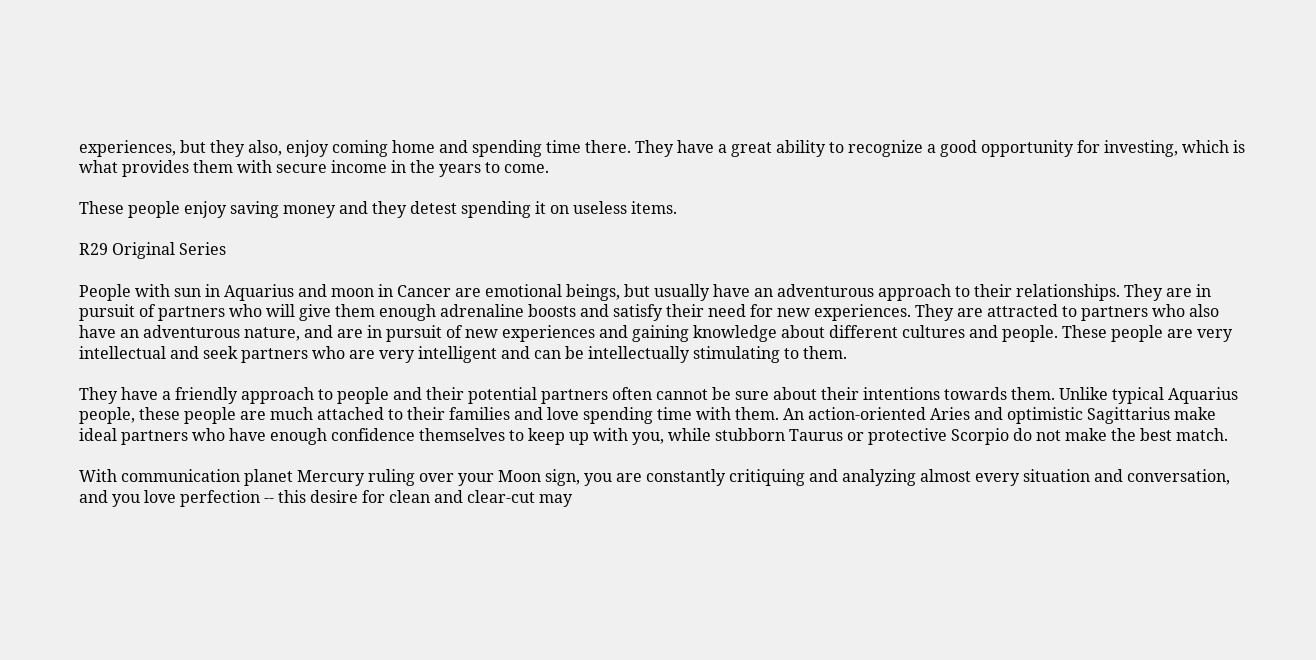experiences, but they also, enjoy coming home and spending time there. They have a great ability to recognize a good opportunity for investing, which is what provides them with secure income in the years to come.

These people enjoy saving money and they detest spending it on useless items.

R29 Original Series

People with sun in Aquarius and moon in Cancer are emotional beings, but usually have an adventurous approach to their relationships. They are in pursuit of partners who will give them enough adrenaline boosts and satisfy their need for new experiences. They are attracted to partners who also have an adventurous nature, and are in pursuit of new experiences and gaining knowledge about different cultures and people. These people are very intellectual and seek partners who are very intelligent and can be intellectually stimulating to them.

They have a friendly approach to people and their potential partners often cannot be sure about their intentions towards them. Unlike typical Aquarius people, these people are much attached to their families and love spending time with them. An action-oriented Aries and optimistic Sagittarius make ideal partners who have enough confidence themselves to keep up with you, while stubborn Taurus or protective Scorpio do not make the best match.

With communication planet Mercury ruling over your Moon sign, you are constantly critiquing and analyzing almost every situation and conversation, and you love perfection -- this desire for clean and clear-cut may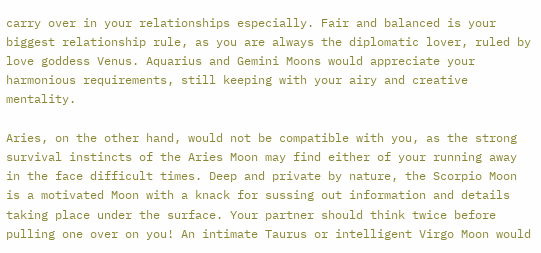carry over in your relationships especially. Fair and balanced is your biggest relationship rule, as you are always the diplomatic lover, ruled by love goddess Venus. Aquarius and Gemini Moons would appreciate your harmonious requirements, still keeping with your airy and creative mentality.

Aries, on the other hand, would not be compatible with you, as the strong survival instincts of the Aries Moon may find either of your running away in the face difficult times. Deep and private by nature, the Scorpio Moon is a motivated Moon with a knack for sussing out information and details taking place under the surface. Your partner should think twice before pulling one over on you! An intimate Taurus or intelligent Virgo Moon would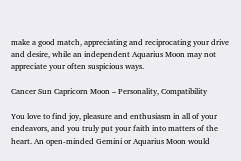make a good match, appreciating and reciprocating your drive and desire, while an independent Aquarius Moon may not appreciate your often suspicious ways.

Cancer Sun Capricorn Moon – Personality, Compatibility

You love to find joy, pleasure and enthusiasm in all of your endeavors, and you truly put your faith into matters of the heart. An open-minded Gemini or Aquarius Moon would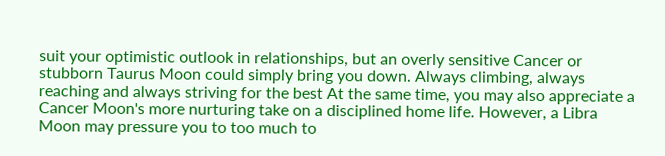suit your optimistic outlook in relationships, but an overly sensitive Cancer or stubborn Taurus Moon could simply bring you down. Always climbing, always reaching and always striving for the best At the same time, you may also appreciate a Cancer Moon's more nurturing take on a disciplined home life. However, a Libra Moon may pressure you to too much to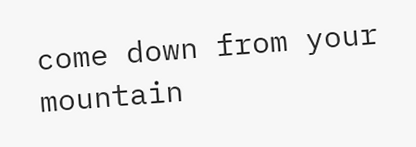come down from your mountain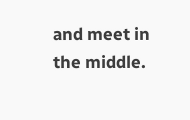and meet in the middle.